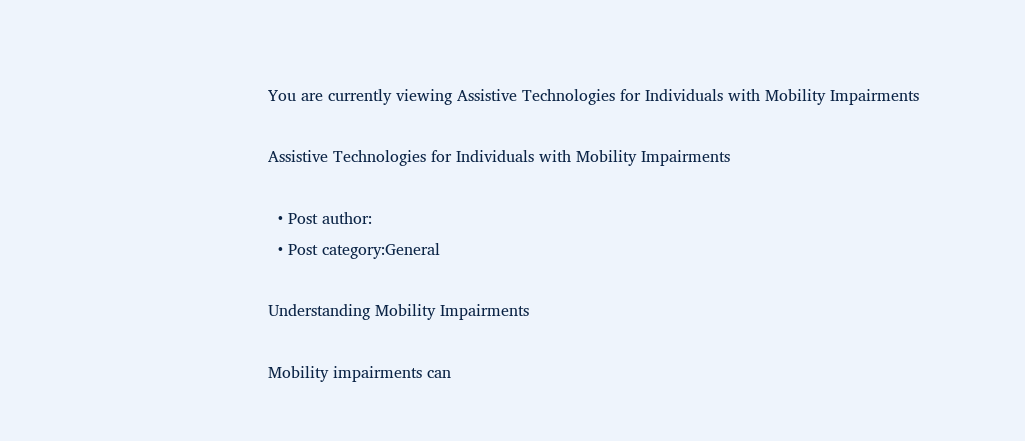You are currently viewing Assistive Technologies for Individuals with Mobility Impairments

Assistive Technologies for Individuals with Mobility Impairments

  • Post author:
  • Post category:General

Understanding Mobility Impairments

Mobility impairments can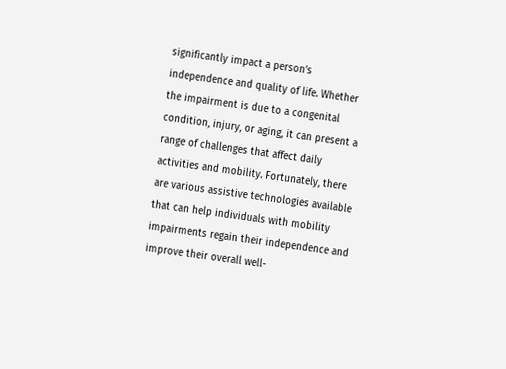significantly impact a person’s independence and quality of life. Whether the impairment is due to a congenital condition, injury, or aging, it can present a range of challenges that affect daily activities and mobility. Fortunately, there are various assistive technologies available that can help individuals with mobility impairments regain their independence and improve their overall well-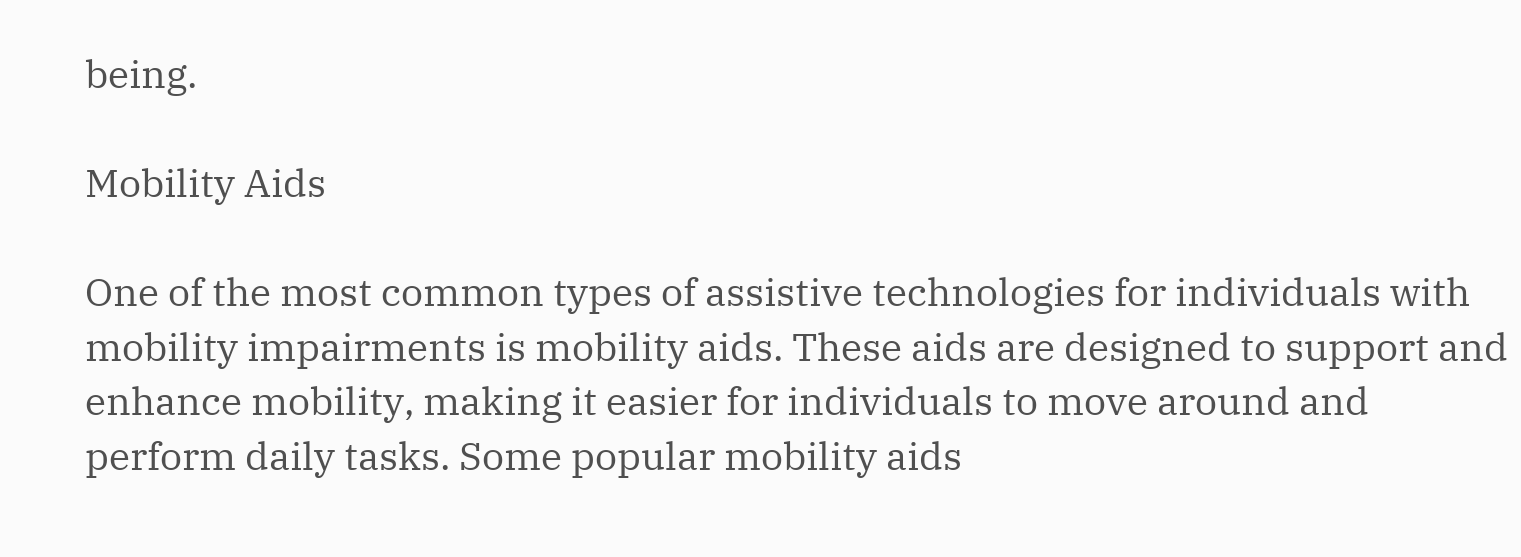being.

Mobility Aids

One of the most common types of assistive technologies for individuals with mobility impairments is mobility aids. These aids are designed to support and enhance mobility, making it easier for individuals to move around and perform daily tasks. Some popular mobility aids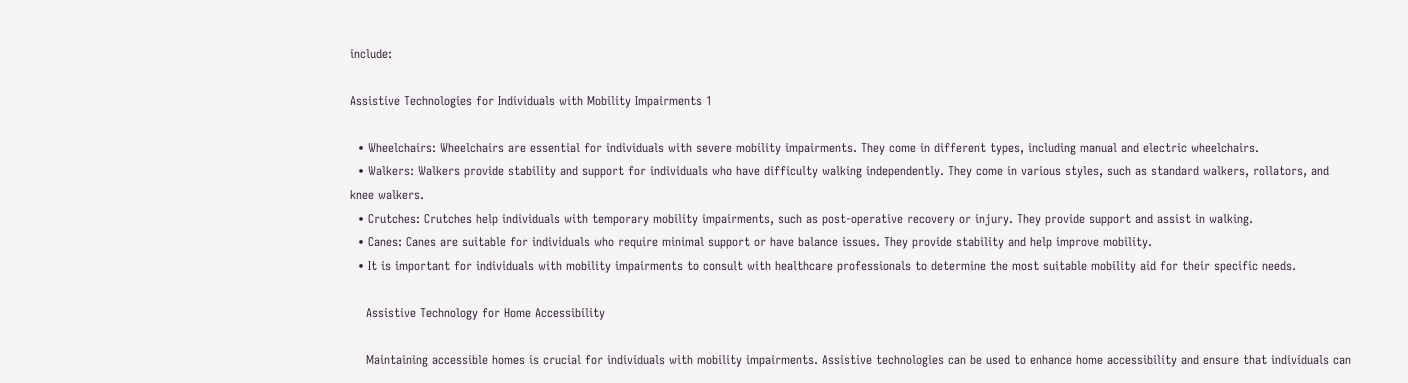include:

Assistive Technologies for Individuals with Mobility Impairments 1

  • Wheelchairs: Wheelchairs are essential for individuals with severe mobility impairments. They come in different types, including manual and electric wheelchairs.
  • Walkers: Walkers provide stability and support for individuals who have difficulty walking independently. They come in various styles, such as standard walkers, rollators, and knee walkers.
  • Crutches: Crutches help individuals with temporary mobility impairments, such as post-operative recovery or injury. They provide support and assist in walking.
  • Canes: Canes are suitable for individuals who require minimal support or have balance issues. They provide stability and help improve mobility.
  • It is important for individuals with mobility impairments to consult with healthcare professionals to determine the most suitable mobility aid for their specific needs.

    Assistive Technology for Home Accessibility

    Maintaining accessible homes is crucial for individuals with mobility impairments. Assistive technologies can be used to enhance home accessibility and ensure that individuals can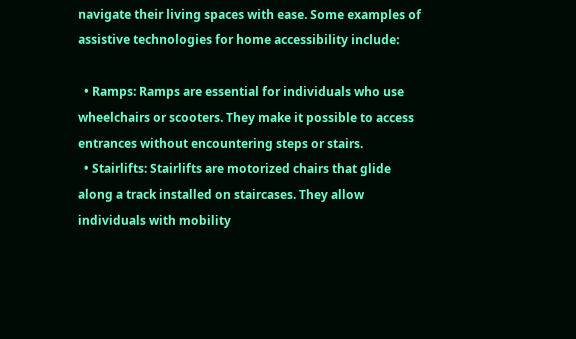navigate their living spaces with ease. Some examples of assistive technologies for home accessibility include:

  • Ramps: Ramps are essential for individuals who use wheelchairs or scooters. They make it possible to access entrances without encountering steps or stairs.
  • Stairlifts: Stairlifts are motorized chairs that glide along a track installed on staircases. They allow individuals with mobility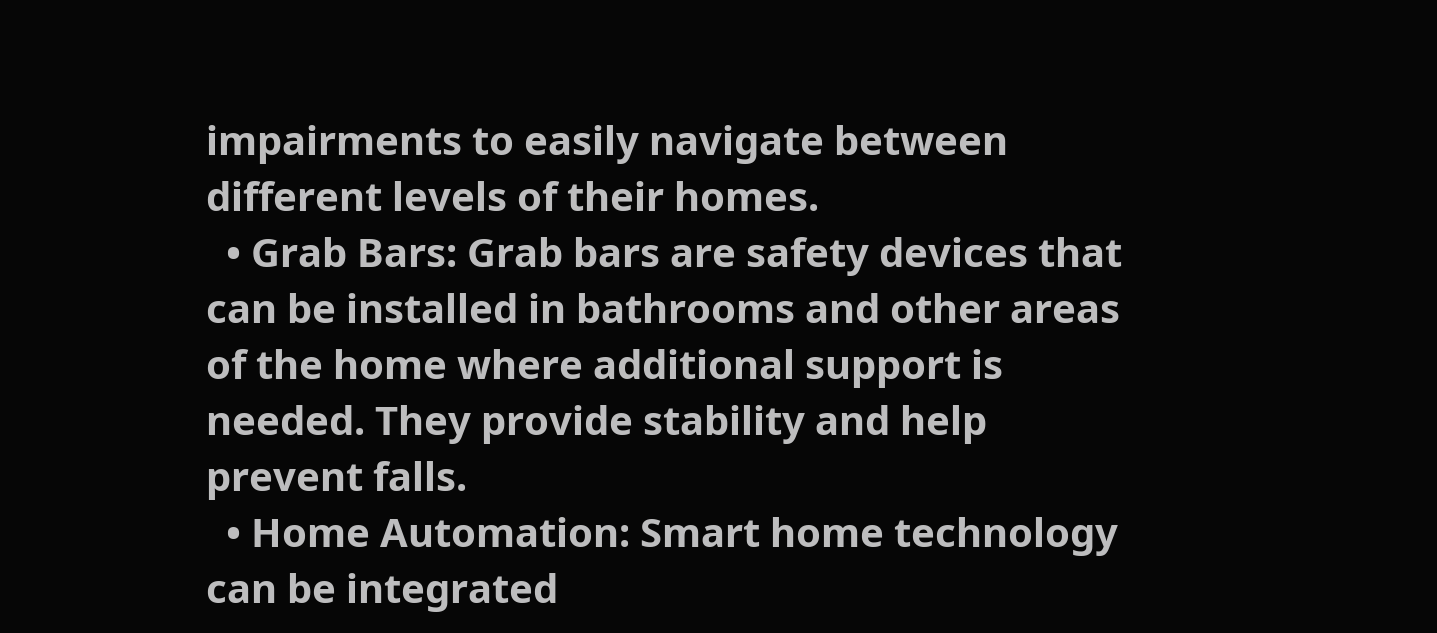impairments to easily navigate between different levels of their homes.
  • Grab Bars: Grab bars are safety devices that can be installed in bathrooms and other areas of the home where additional support is needed. They provide stability and help prevent falls.
  • Home Automation: Smart home technology can be integrated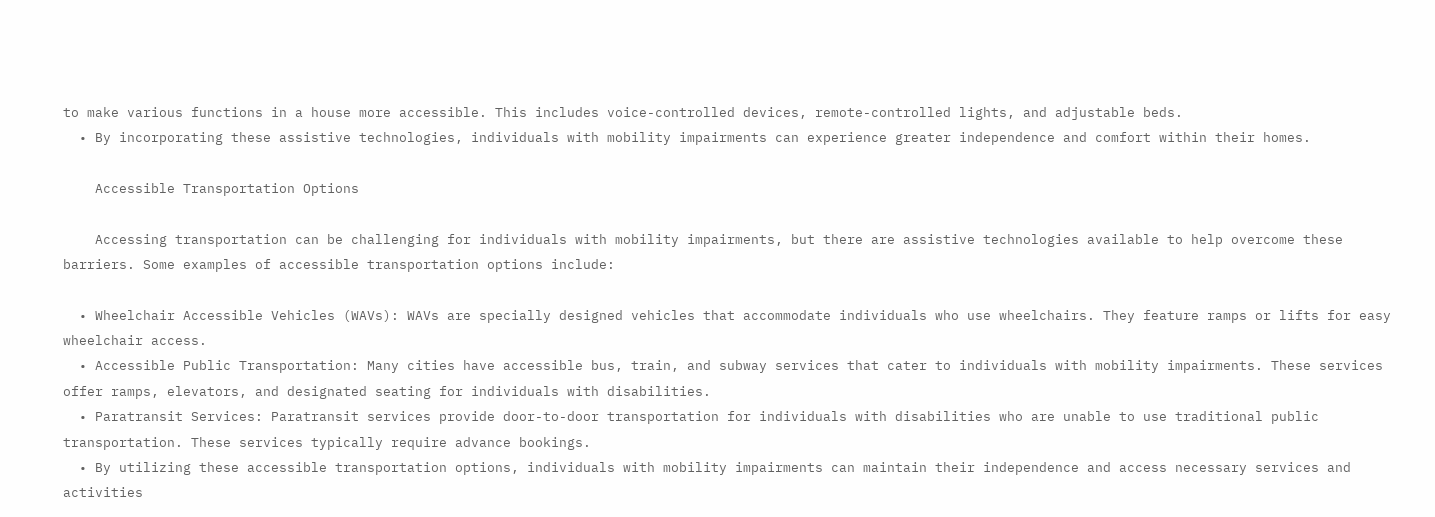to make various functions in a house more accessible. This includes voice-controlled devices, remote-controlled lights, and adjustable beds.
  • By incorporating these assistive technologies, individuals with mobility impairments can experience greater independence and comfort within their homes.

    Accessible Transportation Options

    Accessing transportation can be challenging for individuals with mobility impairments, but there are assistive technologies available to help overcome these barriers. Some examples of accessible transportation options include:

  • Wheelchair Accessible Vehicles (WAVs): WAVs are specially designed vehicles that accommodate individuals who use wheelchairs. They feature ramps or lifts for easy wheelchair access.
  • Accessible Public Transportation: Many cities have accessible bus, train, and subway services that cater to individuals with mobility impairments. These services offer ramps, elevators, and designated seating for individuals with disabilities.
  • Paratransit Services: Paratransit services provide door-to-door transportation for individuals with disabilities who are unable to use traditional public transportation. These services typically require advance bookings.
  • By utilizing these accessible transportation options, individuals with mobility impairments can maintain their independence and access necessary services and activities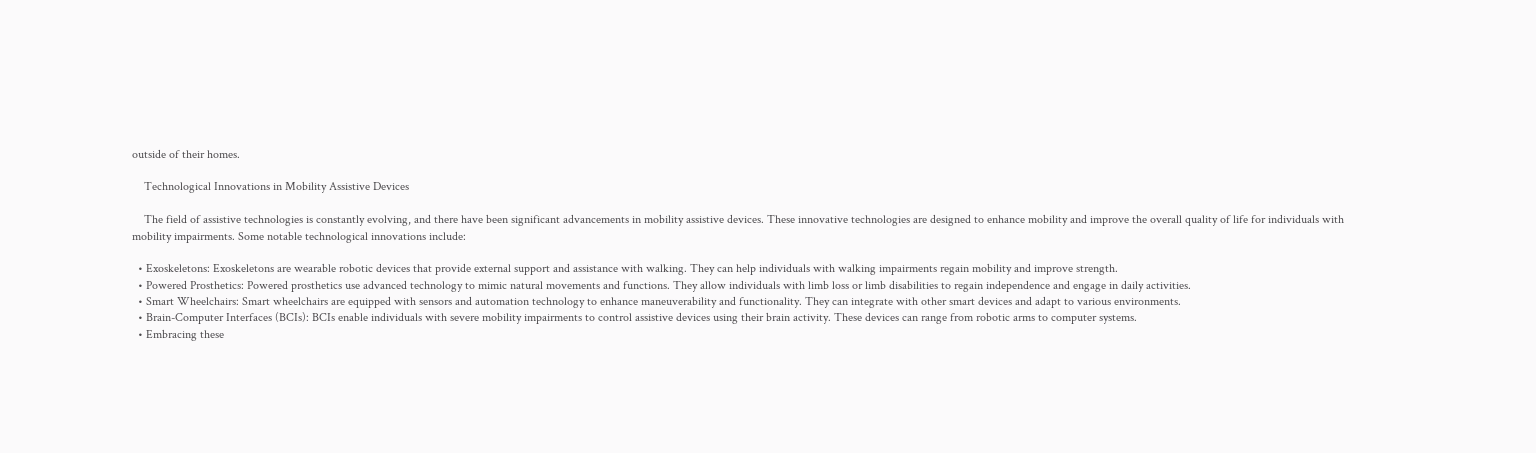outside of their homes.

    Technological Innovations in Mobility Assistive Devices

    The field of assistive technologies is constantly evolving, and there have been significant advancements in mobility assistive devices. These innovative technologies are designed to enhance mobility and improve the overall quality of life for individuals with mobility impairments. Some notable technological innovations include:

  • Exoskeletons: Exoskeletons are wearable robotic devices that provide external support and assistance with walking. They can help individuals with walking impairments regain mobility and improve strength.
  • Powered Prosthetics: Powered prosthetics use advanced technology to mimic natural movements and functions. They allow individuals with limb loss or limb disabilities to regain independence and engage in daily activities.
  • Smart Wheelchairs: Smart wheelchairs are equipped with sensors and automation technology to enhance maneuverability and functionality. They can integrate with other smart devices and adapt to various environments.
  • Brain-Computer Interfaces (BCIs): BCIs enable individuals with severe mobility impairments to control assistive devices using their brain activity. These devices can range from robotic arms to computer systems.
  • Embracing these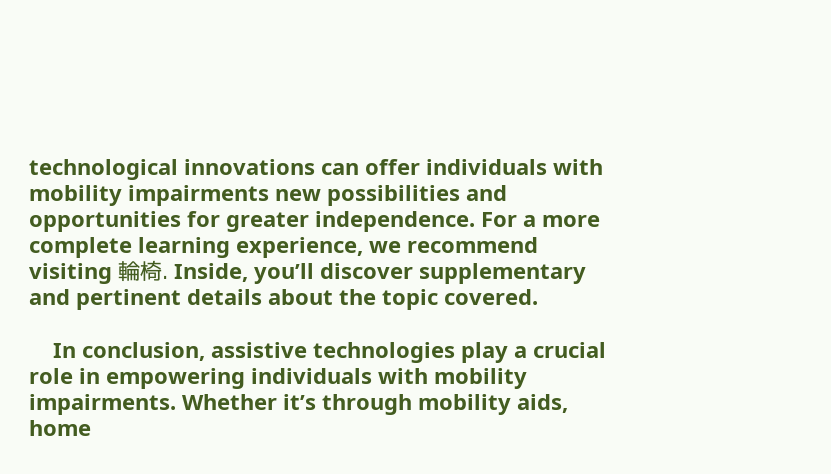technological innovations can offer individuals with mobility impairments new possibilities and opportunities for greater independence. For a more complete learning experience, we recommend visiting 輪椅. Inside, you’ll discover supplementary and pertinent details about the topic covered.

    In conclusion, assistive technologies play a crucial role in empowering individuals with mobility impairments. Whether it’s through mobility aids, home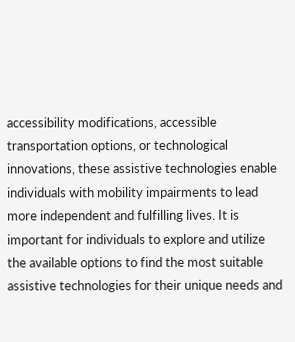accessibility modifications, accessible transportation options, or technological innovations, these assistive technologies enable individuals with mobility impairments to lead more independent and fulfilling lives. It is important for individuals to explore and utilize the available options to find the most suitable assistive technologies for their unique needs and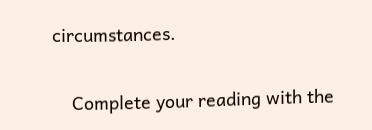circumstances.

    Complete your reading with the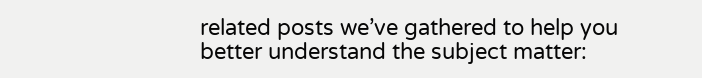related posts we’ve gathered to help you better understand the subject matter: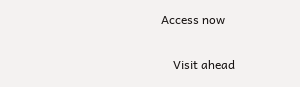Access now

    Visit ahead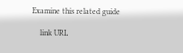Examine this related guide

    link URL